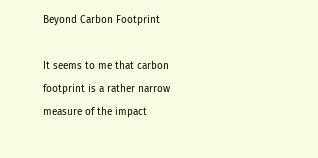Beyond Carbon Footprint

It seems to me that carbon footprint is a rather narrow measure of the impact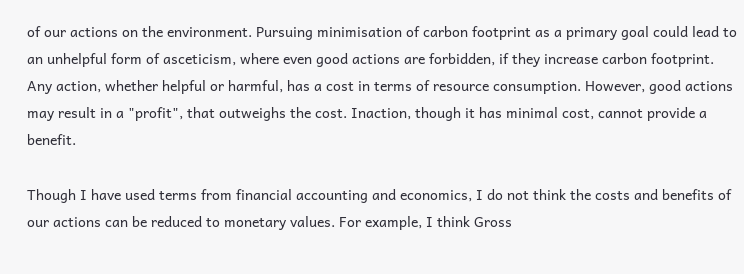of our actions on the environment. Pursuing minimisation of carbon footprint as a primary goal could lead to an unhelpful form of asceticism, where even good actions are forbidden, if they increase carbon footprint. Any action, whether helpful or harmful, has a cost in terms of resource consumption. However, good actions may result in a "profit", that outweighs the cost. Inaction, though it has minimal cost, cannot provide a benefit.

Though I have used terms from financial accounting and economics, I do not think the costs and benefits of our actions can be reduced to monetary values. For example, I think Gross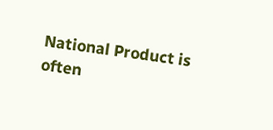National Product is often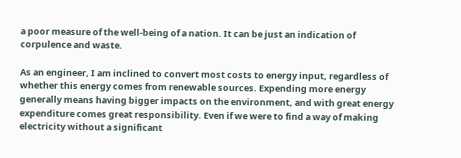a poor measure of the well-being of a nation. It can be just an indication of corpulence and waste.

As an engineer, I am inclined to convert most costs to energy input, regardless of whether this energy comes from renewable sources. Expending more energy generally means having bigger impacts on the environment, and with great energy expenditure comes great responsibility. Even if we were to find a way of making electricity without a significant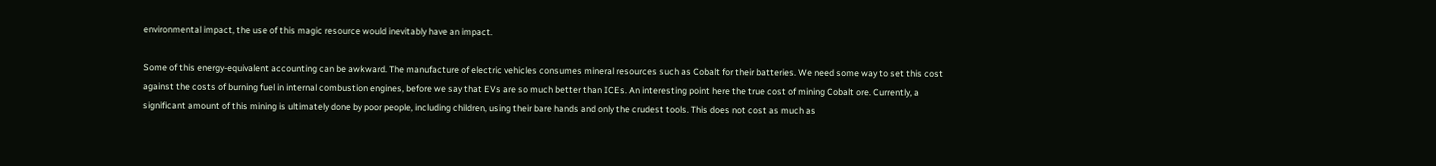environmental impact, the use of this magic resource would inevitably have an impact.

Some of this energy-equivalent accounting can be awkward. The manufacture of electric vehicles consumes mineral resources such as Cobalt for their batteries. We need some way to set this cost against the costs of burning fuel in internal combustion engines, before we say that EVs are so much better than ICEs. An interesting point here the true cost of mining Cobalt ore. Currently, a significant amount of this mining is ultimately done by poor people, including children, using their bare hands and only the crudest tools. This does not cost as much as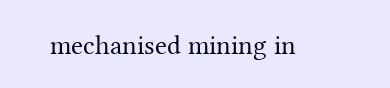mechanised mining in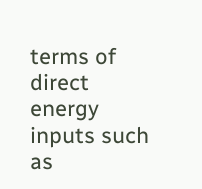terms of direct energy inputs such as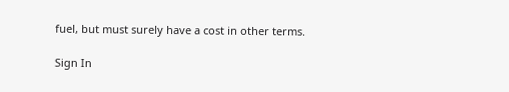fuel, but must surely have a cost in other terms.

Sign In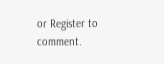or Register to comment.